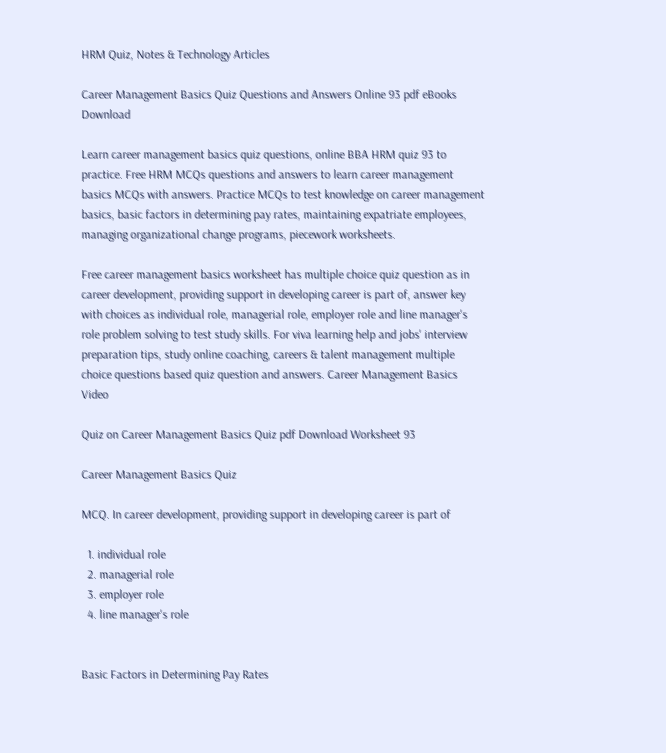HRM Quiz, Notes & Technology Articles

Career Management Basics Quiz Questions and Answers Online 93 pdf eBooks Download

Learn career management basics quiz questions, online BBA HRM quiz 93 to practice. Free HRM MCQs questions and answers to learn career management basics MCQs with answers. Practice MCQs to test knowledge on career management basics, basic factors in determining pay rates, maintaining expatriate employees, managing organizational change programs, piecework worksheets.

Free career management basics worksheet has multiple choice quiz question as in career development, providing support in developing career is part of, answer key with choices as individual role, managerial role, employer role and line manager's role problem solving to test study skills. For viva learning help and jobs' interview preparation tips, study online coaching, careers & talent management multiple choice questions based quiz question and answers. Career Management Basics Video

Quiz on Career Management Basics Quiz pdf Download Worksheet 93

Career Management Basics Quiz

MCQ. In career development, providing support in developing career is part of

  1. individual role
  2. managerial role
  3. employer role
  4. line manager's role


Basic Factors in Determining Pay Rates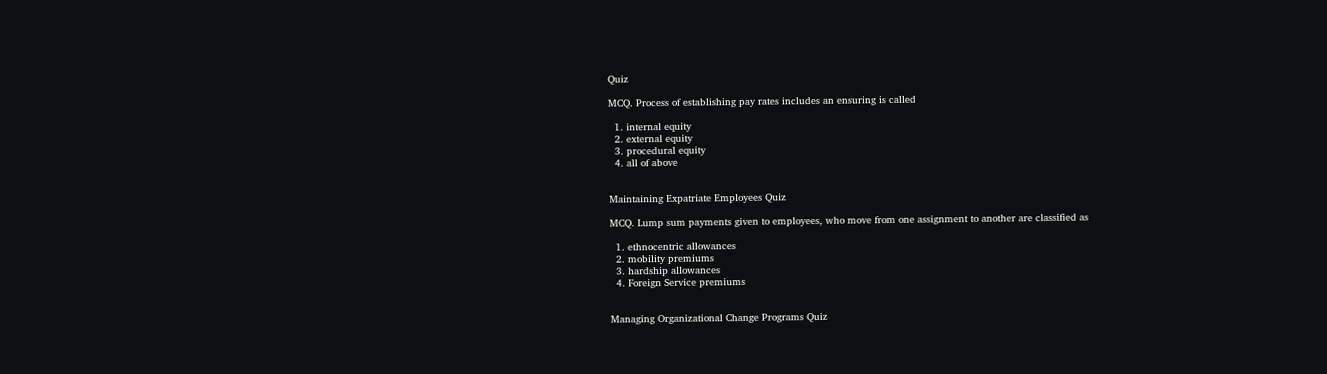Quiz

MCQ. Process of establishing pay rates includes an ensuring is called

  1. internal equity
  2. external equity
  3. procedural equity
  4. all of above


Maintaining Expatriate Employees Quiz

MCQ. Lump sum payments given to employees, who move from one assignment to another are classified as

  1. ethnocentric allowances
  2. mobility premiums
  3. hardship allowances
  4. Foreign Service premiums


Managing Organizational Change Programs Quiz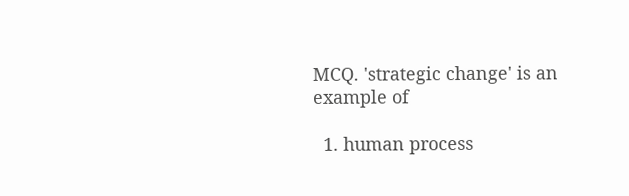MCQ. 'strategic change' is an example of

  1. human process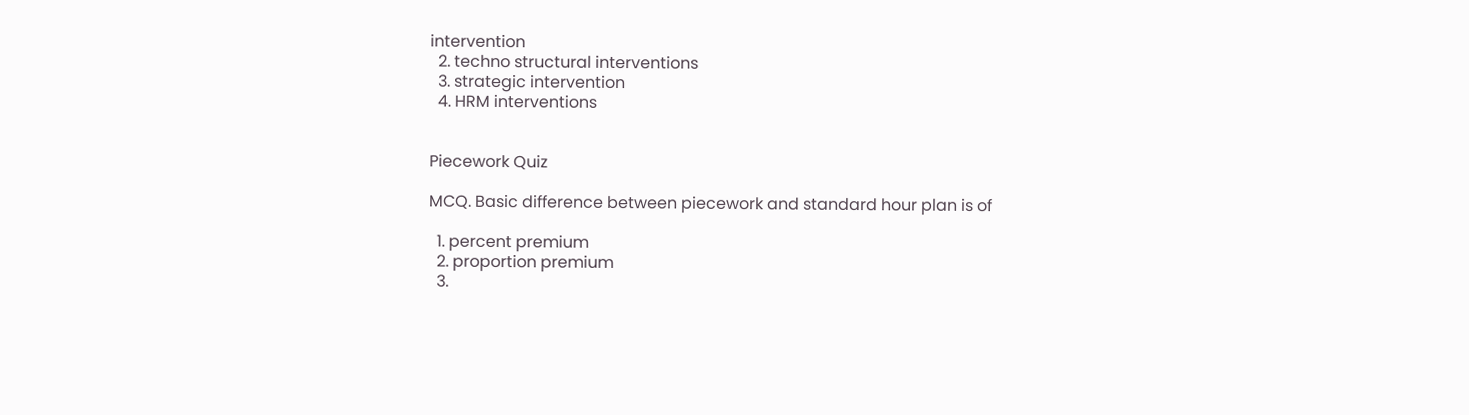intervention
  2. techno structural interventions
  3. strategic intervention
  4. HRM interventions


Piecework Quiz

MCQ. Basic difference between piecework and standard hour plan is of

  1. percent premium
  2. proportion premium
  3.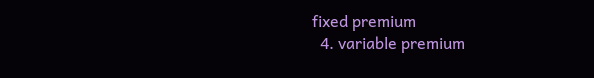fixed premium
  4. variable premium